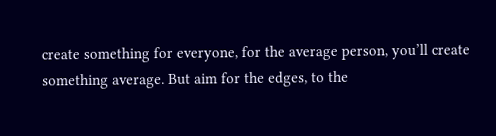create something for everyone, for the average person, you’ll create something average. But aim for the edges, to the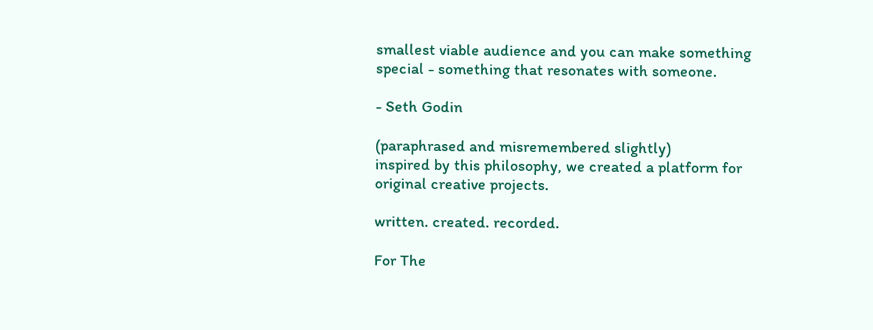smallest viable audience and you can make something special - something that resonates with someone.

- Seth Godin

(paraphrased and misremembered slightly)
inspired by this philosophy, we created a platform for original creative projects.

written. created. recorded.

For The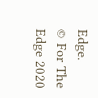Edge.
© For The Edge 2020